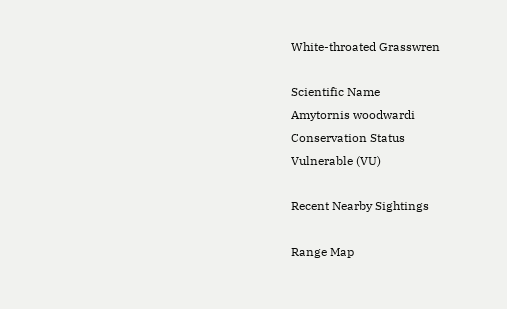White-throated Grasswren

Scientific Name
Amytornis woodwardi
Conservation Status
Vulnerable (VU)

Recent Nearby Sightings

Range Map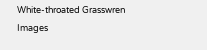White-throated Grasswren Images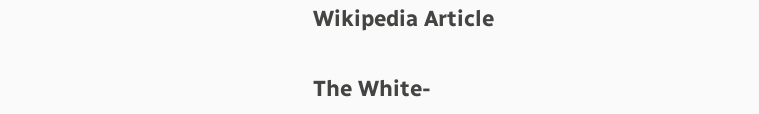Wikipedia Article

The White-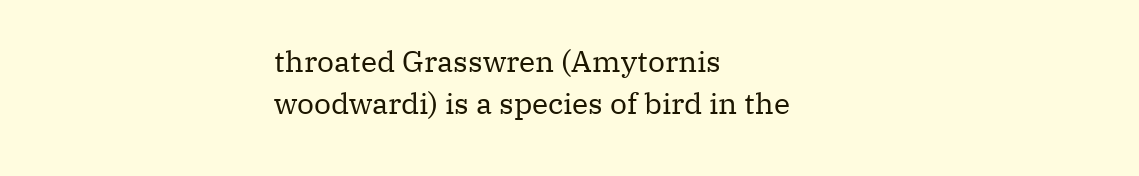throated Grasswren (Amytornis woodwardi) is a species of bird in the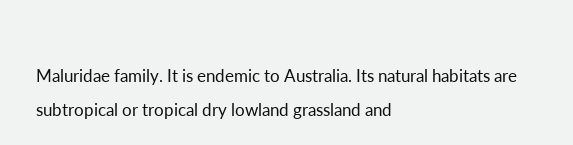Maluridae family. It is endemic to Australia. Its natural habitats are subtropical or tropical dry lowland grassland and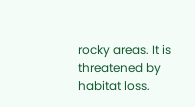rocky areas. It is threatened by habitat loss.